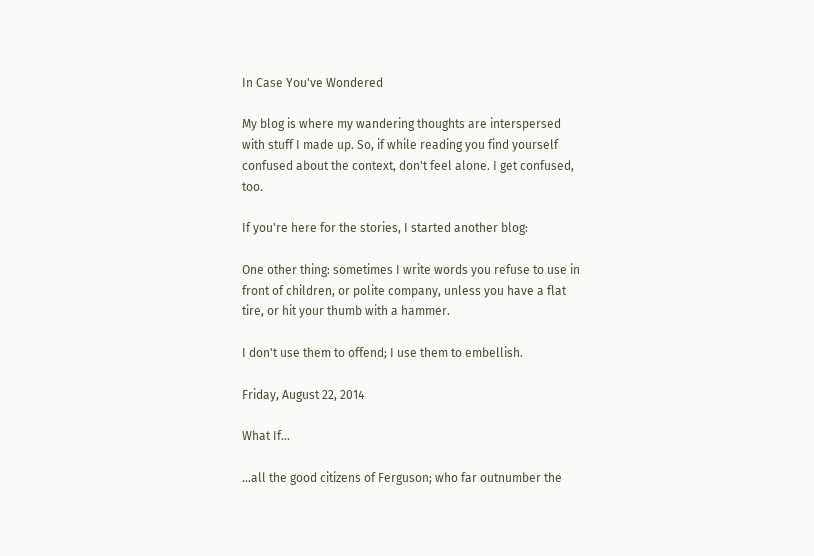In Case You've Wondered

My blog is where my wandering thoughts are interspersed with stuff I made up. So, if while reading you find yourself confused about the context, don't feel alone. I get confused, too.

If you're here for the stories, I started another blog:

One other thing: sometimes I write words you refuse to use in front of children, or polite company, unless you have a flat tire, or hit your thumb with a hammer.

I don't use them to offend; I use them to embellish.

Friday, August 22, 2014

What If...

...all the good citizens of Ferguson; who far outnumber the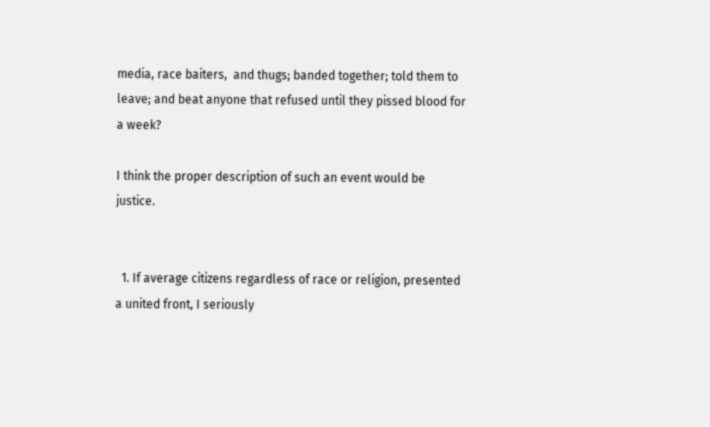media, race baiters,  and thugs; banded together; told them to leave; and beat anyone that refused until they pissed blood for a week?

I think the proper description of such an event would be justice.


  1. If average citizens regardless of race or religion, presented a united front, I seriously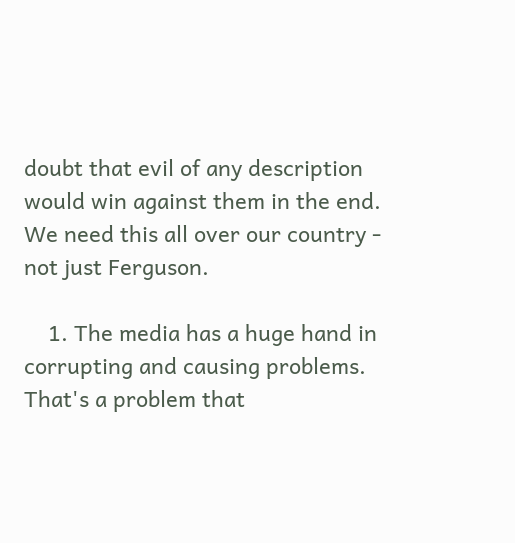doubt that evil of any description would win against them in the end. We need this all over our country - not just Ferguson.

    1. The media has a huge hand in corrupting and causing problems. That's a problem that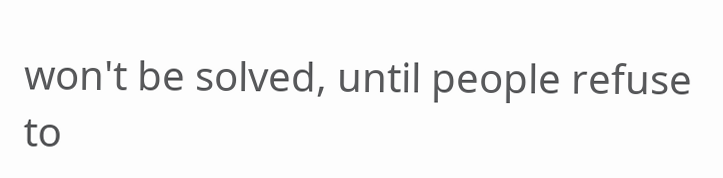won't be solved, until people refuse to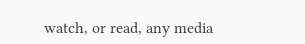watch, or read, any media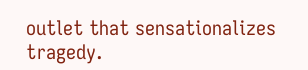outlet that sensationalizes tragedy.